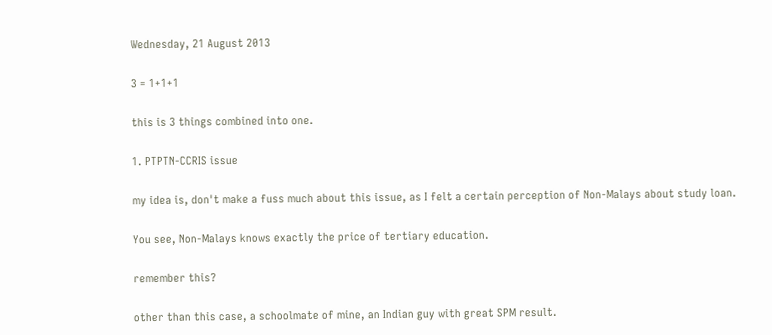Wednesday, 21 August 2013

3 = 1+1+1

this is 3 things combined into one.

1. PTPTN-CCRIS issue

my idea is, don't make a fuss much about this issue, as I felt a certain perception of Non-Malays about study loan.

You see, Non-Malays knows exactly the price of tertiary education.

remember this?

other than this case, a schoolmate of mine, an Indian guy with great SPM result.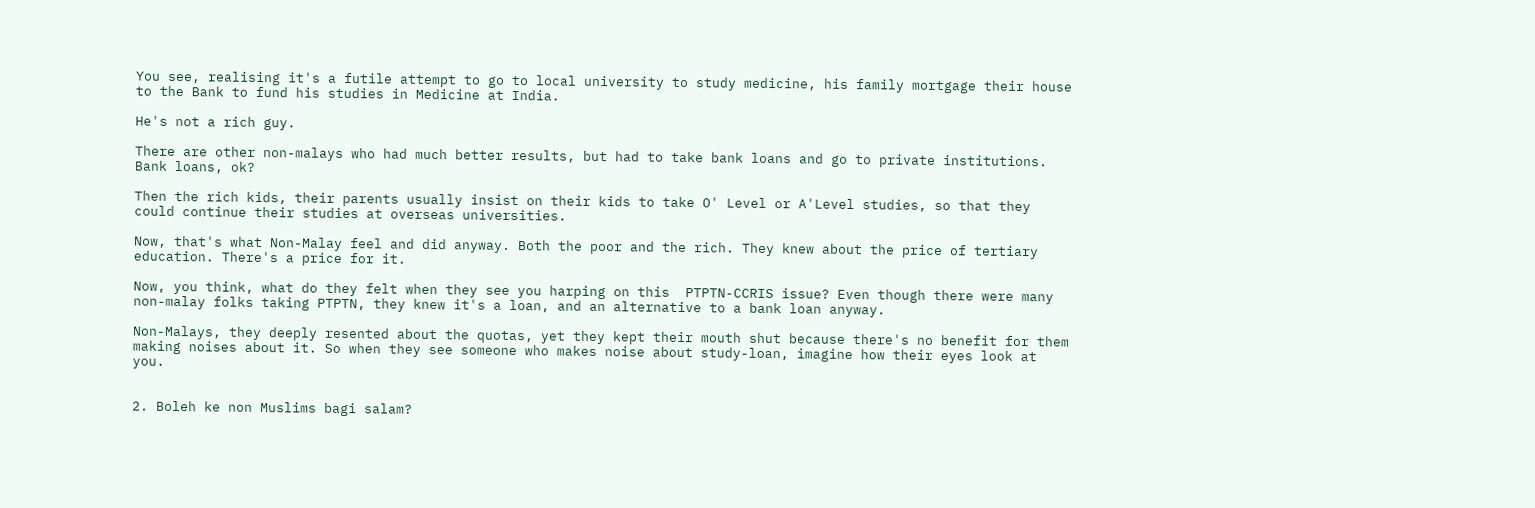You see, realising it's a futile attempt to go to local university to study medicine, his family mortgage their house to the Bank to fund his studies in Medicine at India.

He's not a rich guy.

There are other non-malays who had much better results, but had to take bank loans and go to private institutions. Bank loans, ok?

Then the rich kids, their parents usually insist on their kids to take O' Level or A'Level studies, so that they could continue their studies at overseas universities.

Now, that's what Non-Malay feel and did anyway. Both the poor and the rich. They knew about the price of tertiary education. There's a price for it.

Now, you think, what do they felt when they see you harping on this  PTPTN-CCRIS issue? Even though there were many non-malay folks taking PTPTN, they knew it's a loan, and an alternative to a bank loan anyway.

Non-Malays, they deeply resented about the quotas, yet they kept their mouth shut because there's no benefit for them making noises about it. So when they see someone who makes noise about study-loan, imagine how their eyes look at you.


2. Boleh ke non Muslims bagi salam?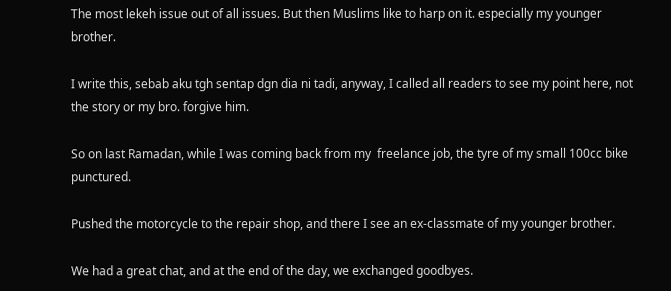The most lekeh issue out of all issues. But then Muslims like to harp on it. especially my younger brother.

I write this, sebab aku tgh sentap dgn dia ni tadi, anyway, I called all readers to see my point here, not the story or my bro. forgive him.

So on last Ramadan, while I was coming back from my  freelance job, the tyre of my small 100cc bike punctured.

Pushed the motorcycle to the repair shop, and there I see an ex-classmate of my younger brother.

We had a great chat, and at the end of the day, we exchanged goodbyes.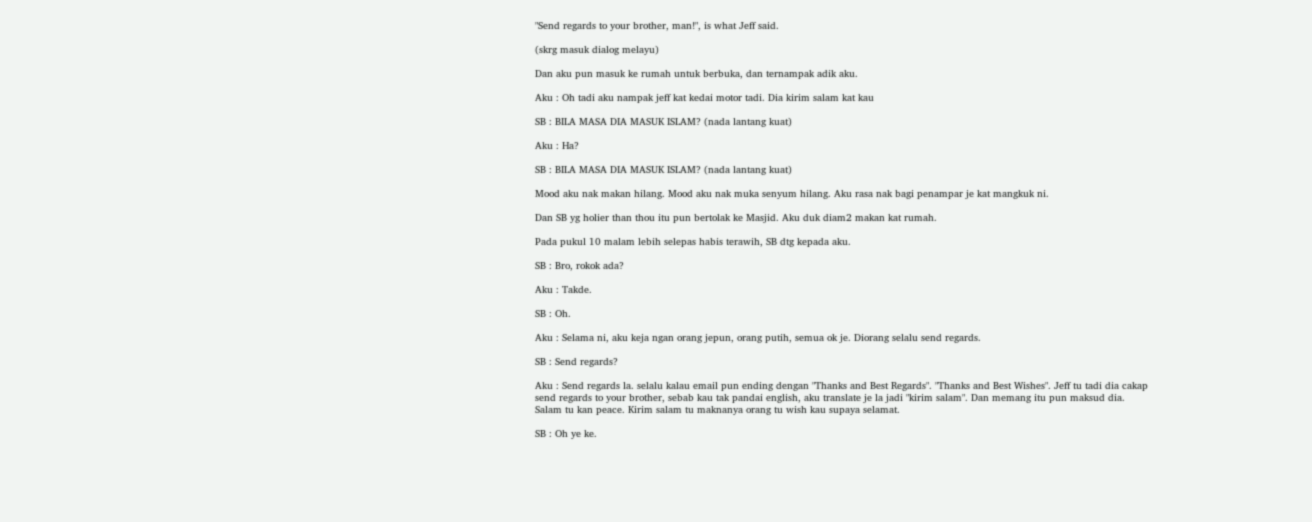"Send regards to your brother, man!", is what Jeff said.

(skrg masuk dialog melayu)

Dan aku pun masuk ke rumah untuk berbuka, dan ternampak adik aku.

Aku : Oh tadi aku nampak jeff kat kedai motor tadi. Dia kirim salam kat kau

SB : BILA MASA DIA MASUK ISLAM? (nada lantang kuat)

Aku : Ha?

SB : BILA MASA DIA MASUK ISLAM? (nada lantang kuat)

Mood aku nak makan hilang. Mood aku nak muka senyum hilang. Aku rasa nak bagi penampar je kat mangkuk ni.

Dan SB yg holier than thou itu pun bertolak ke Masjid. Aku duk diam2 makan kat rumah.

Pada pukul 10 malam lebih selepas habis terawih, SB dtg kepada aku.

SB : Bro, rokok ada?

Aku : Takde.

SB : Oh.

Aku : Selama ni, aku keja ngan orang jepun, orang putih, semua ok je. Diorang selalu send regards.

SB : Send regards?

Aku : Send regards la. selalu kalau email pun ending dengan "Thanks and Best Regards". "Thanks and Best Wishes". Jeff tu tadi dia cakap send regards to your brother, sebab kau tak pandai english, aku translate je la jadi "kirim salam". Dan memang itu pun maksud dia. Salam tu kan peace. Kirim salam tu maknanya orang tu wish kau supaya selamat.

SB : Oh ye ke.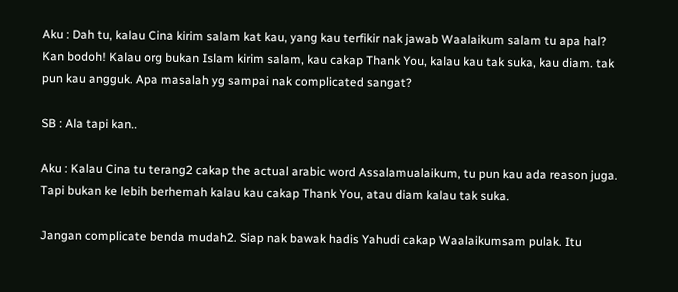Aku : Dah tu, kalau Cina kirim salam kat kau, yang kau terfikir nak jawab Waalaikum salam tu apa hal? Kan bodoh! Kalau org bukan Islam kirim salam, kau cakap Thank You, kalau kau tak suka, kau diam. tak pun kau angguk. Apa masalah yg sampai nak complicated sangat?

SB : Ala tapi kan..

Aku : Kalau Cina tu terang2 cakap the actual arabic word Assalamualaikum, tu pun kau ada reason juga. Tapi bukan ke lebih berhemah kalau kau cakap Thank You, atau diam kalau tak suka.

Jangan complicate benda mudah2. Siap nak bawak hadis Yahudi cakap Waalaikumsam pulak. Itu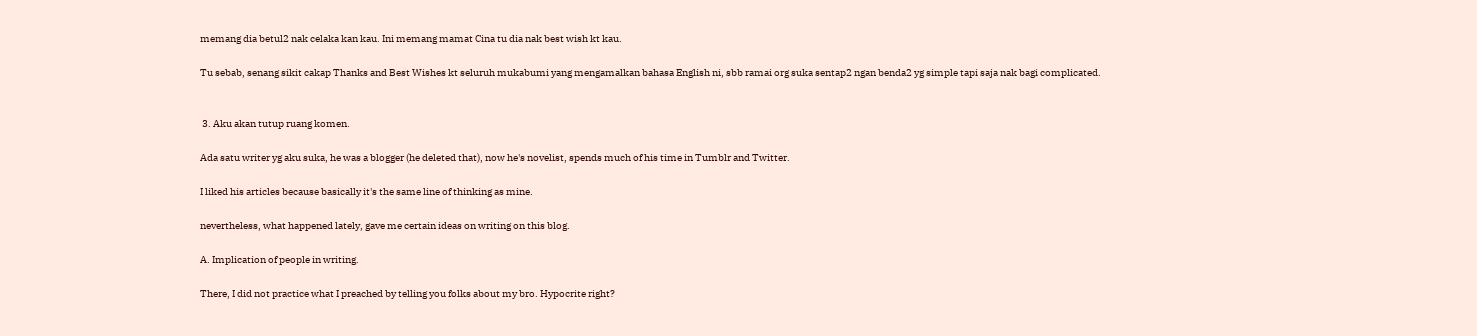memang dia betul2 nak celaka kan kau. Ini memang mamat Cina tu dia nak best wish kt kau.

Tu sebab, senang sikit cakap Thanks and Best Wishes kt seluruh mukabumi yang mengamalkan bahasa English ni, sbb ramai org suka sentap2 ngan benda2 yg simple tapi saja nak bagi complicated.


 3. Aku akan tutup ruang komen.

Ada satu writer yg aku suka, he was a blogger (he deleted that), now he's novelist, spends much of his time in Tumblr and Twitter.

I liked his articles because basically it's the same line of thinking as mine.

nevertheless, what happened lately, gave me certain ideas on writing on this blog.

A. Implication of people in writing.

There, I did not practice what I preached by telling you folks about my bro. Hypocrite right?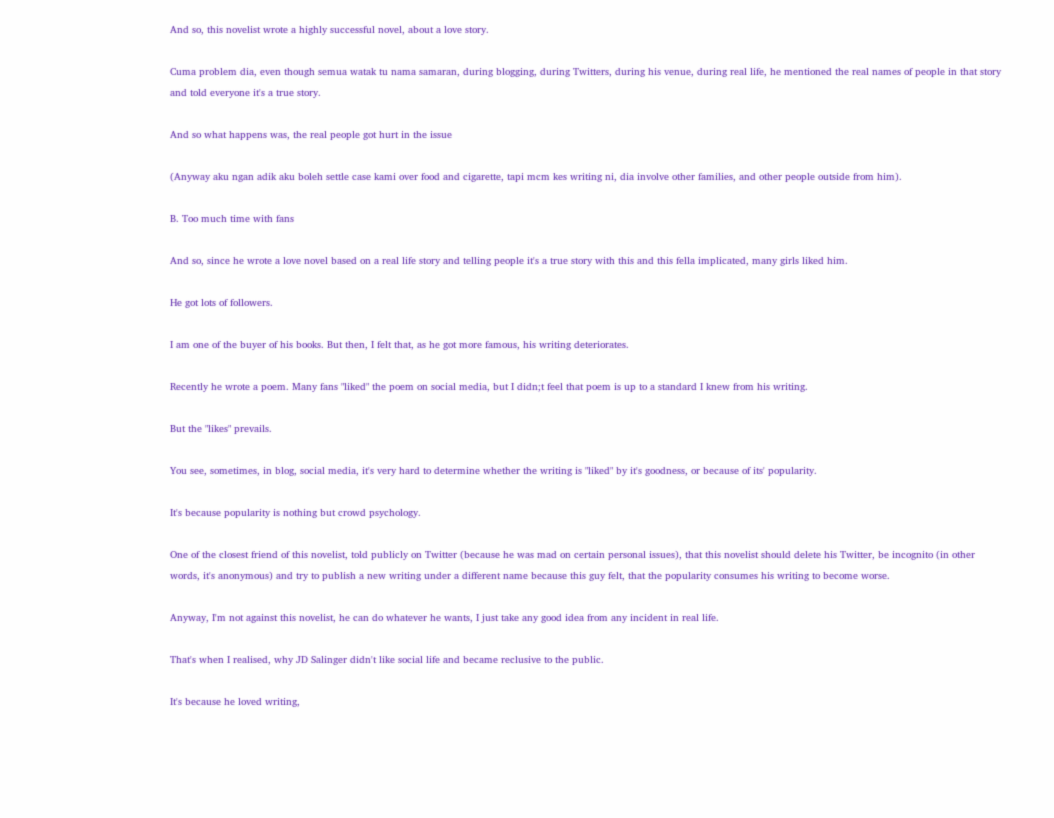And so, this novelist wrote a highly successful novel, about a love story.

Cuma problem dia, even though semua watak tu nama samaran, during blogging, during Twitters, during his venue, during real life, he mentioned the real names of people in that story and told everyone it's a true story.

And so what happens was, the real people got hurt in the issue

(Anyway aku ngan adik aku boleh settle case kami over food and cigarette, tapi mcm kes writing ni, dia involve other families, and other people outside from him).

B. Too much time with fans

And so, since he wrote a love novel based on a real life story and telling people it's a true story with this and this fella implicated, many girls liked him.

He got lots of followers.

I am one of the buyer of his books. But then, I felt that, as he got more famous, his writing deteriorates.

Recently he wrote a poem. Many fans "liked" the poem on social media, but I didn;t feel that poem is up to a standard I knew from his writing.

But the "likes" prevails.

You see, sometimes, in blog, social media, it's very hard to determine whether the writing is "liked" by it's goodness, or because of its' popularity.

It's because popularity is nothing but crowd psychology.

One of the closest friend of this novelist, told publicly on Twitter (because he was mad on certain personal issues), that this novelist should delete his Twitter, be incognito (in other words, it's anonymous) and try to publish a new writing under a different name because this guy felt, that the popularity consumes his writing to become worse.

Anyway, I'm not against this novelist, he can do whatever he wants, I just take any good idea from any incident in real life.

That's when I realised, why JD Salinger didn't like social life and became reclusive to the public.

It's because he loved writing,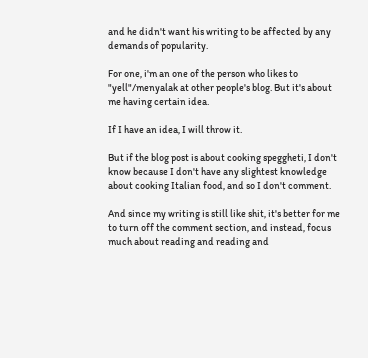and he didn't want his writing to be affected by any demands of popularity.

For one, i'm an one of the person who likes to "yell"/menyalak at other people's blog. But it's about me having certain idea.

If I have an idea, I will throw it.

But if the blog post is about cooking speggheti, I don't know because I don't have any slightest knowledge about cooking Italian food, and so I don't comment.

And since my writing is still like shit, it's better for me to turn off the comment section, and instead, focus much about reading and reading and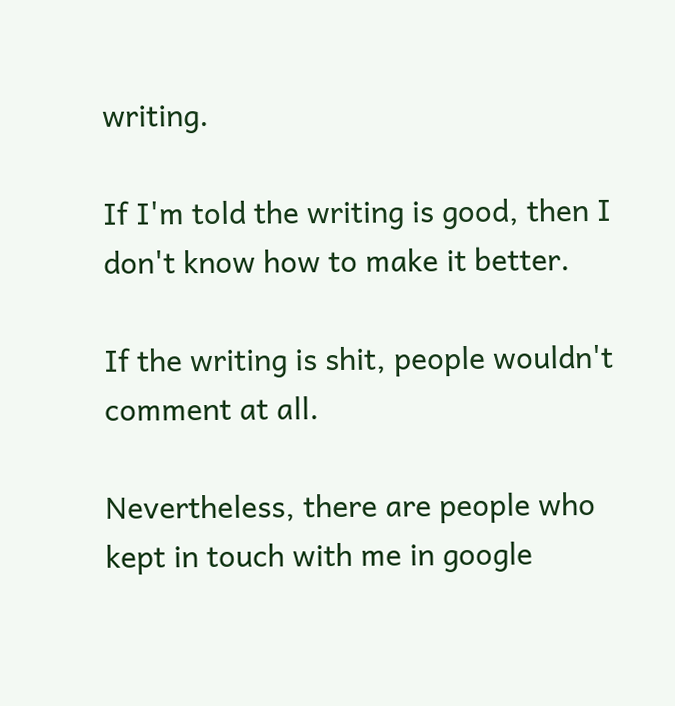writing.

If I'm told the writing is good, then I don't know how to make it better.

If the writing is shit, people wouldn't comment at all.

Nevertheless, there are people who kept in touch with me in google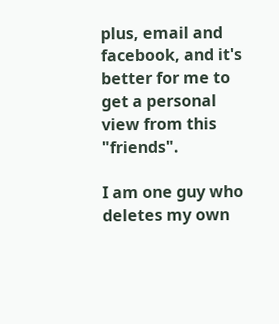plus, email and facebook, and it's better for me to get a personal view from this "friends".

I am one guy who deletes my own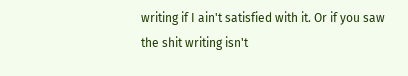writing if I ain't satisfied with it. Or if you saw the shit writing isn't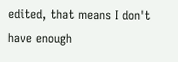edited, that means I don't have enough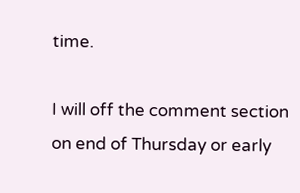time.

I will off the comment section on end of Thursday or early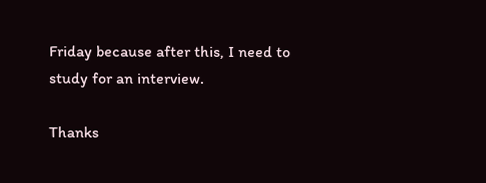Friday because after this, I need to study for an interview.

Thanks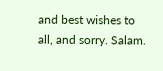and best wishes to all, and sorry. Salam.